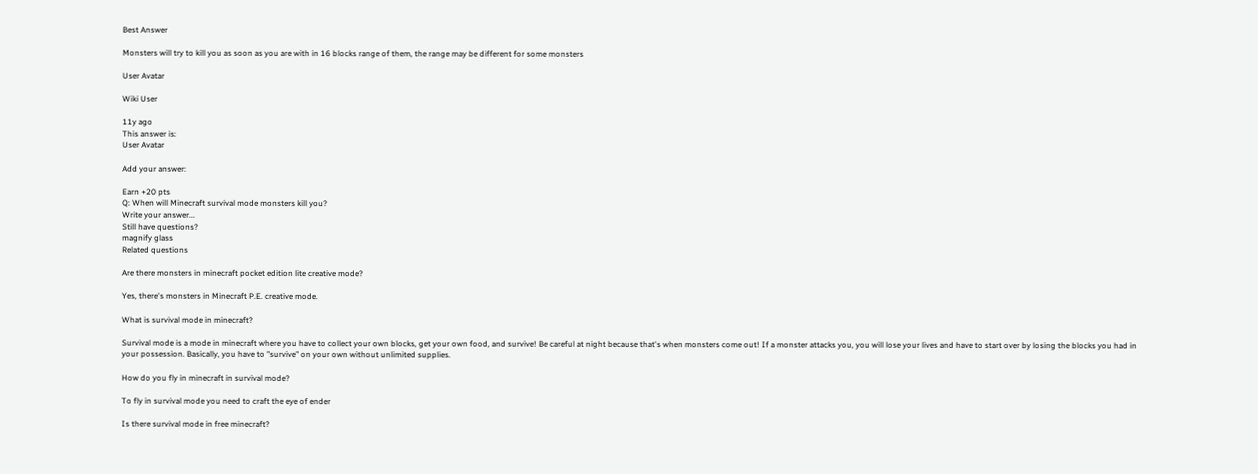Best Answer

Monsters will try to kill you as soon as you are with in 16 blocks range of them, the range may be different for some monsters

User Avatar

Wiki User

11y ago
This answer is:
User Avatar

Add your answer:

Earn +20 pts
Q: When will Minecraft survival mode monsters kill you?
Write your answer...
Still have questions?
magnify glass
Related questions

Are there monsters in minecraft pocket edition lite creative mode?

Yes, there's monsters in Minecraft P.E. creative mode.

What is survival mode in minecraft?

Survival mode is a mode in minecraft where you have to collect your own blocks, get your own food, and survive! Be careful at night because that's when monsters come out! If a monster attacks you, you will lose your lives and have to start over by losing the blocks you had in your possession. Basically, you have to "survive" on your own without unlimited supplies.

How do you fly in minecraft in survival mode?

To fly in survival mode you need to craft the eye of ender

Is there survival mode in free minecraft?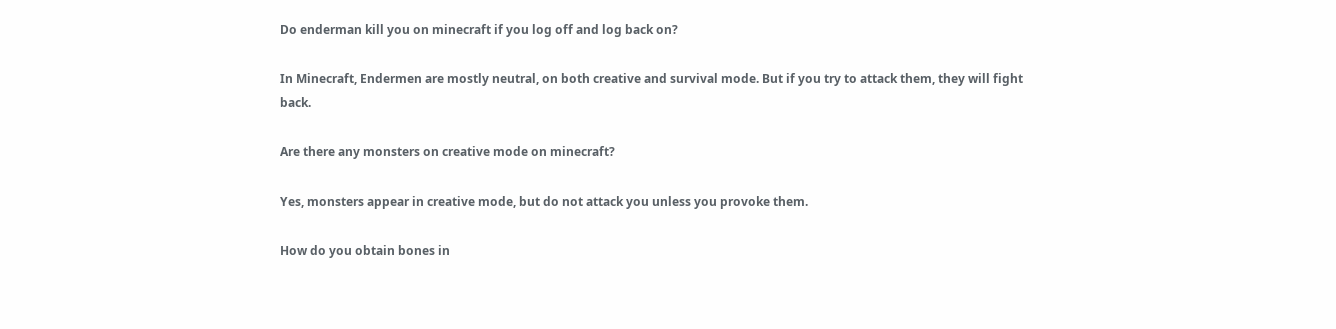Do enderman kill you on minecraft if you log off and log back on?

In Minecraft, Endermen are mostly neutral, on both creative and survival mode. But if you try to attack them, they will fight back.

Are there any monsters on creative mode on minecraft?

Yes, monsters appear in creative mode, but do not attack you unless you provoke them.

How do you obtain bones in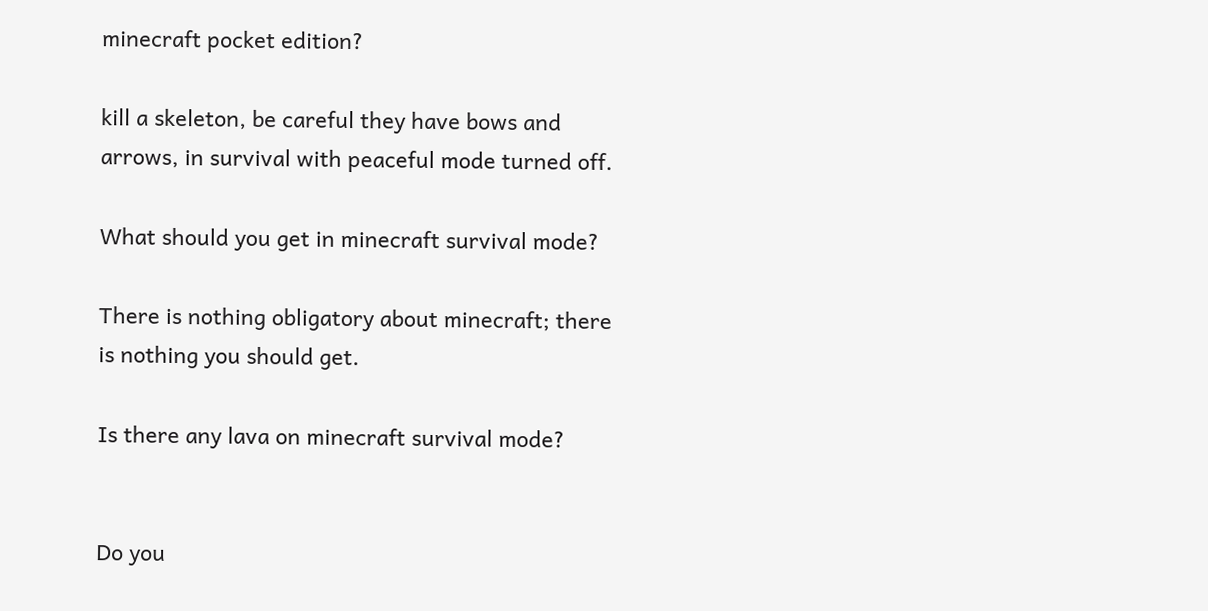minecraft pocket edition?

kill a skeleton, be careful they have bows and arrows, in survival with peaceful mode turned off.

What should you get in minecraft survival mode?

There is nothing obligatory about minecraft; there is nothing you should get.

Is there any lava on minecraft survival mode?


Do you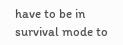have to be in survival mode to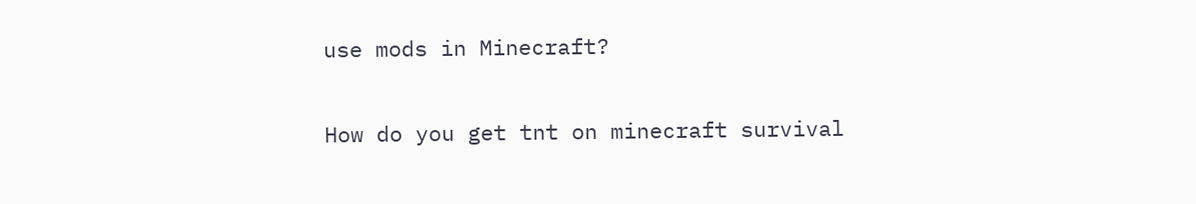use mods in Minecraft?


How do you get tnt on minecraft survival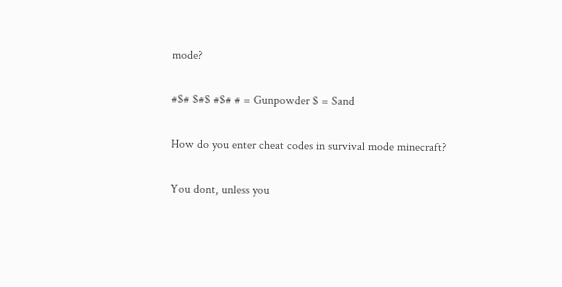mode?

#$# $#$ #$# # = Gunpowder $ = Sand

How do you enter cheat codes in survival mode minecraft?

You dont, unless you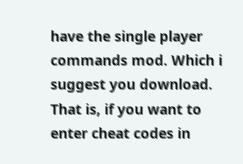have the single player commands mod. Which i suggest you download. That is, if you want to enter cheat codes in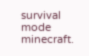survival mode minecraft.